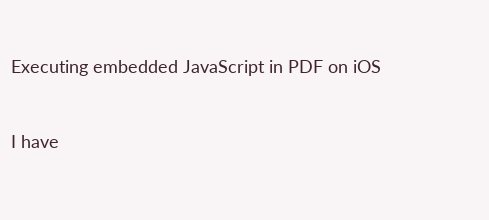Executing embedded JavaScript in PDF on iOS


I have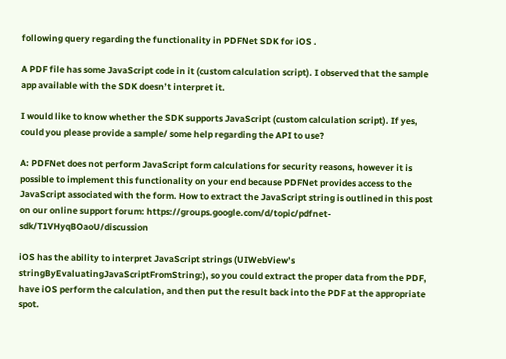following query regarding the functionality in PDFNet SDK for iOS .

A PDF file has some JavaScript code in it (custom calculation script). I observed that the sample app available with the SDK doesn’t interpret it.

I would like to know whether the SDK supports JavaScript (custom calculation script). If yes, could you please provide a sample/ some help regarding the API to use?

A: PDFNet does not perform JavaScript form calculations for security reasons, however it is possible to implement this functionality on your end because PDFNet provides access to the JavaScript associated with the form. How to extract the JavaScript string is outlined in this post on our online support forum: https://groups.google.com/d/topic/pdfnet-sdk/T1VHyqBOaoU/discussion

iOS has the ability to interpret JavaScript strings (UIWebView’s stringByEvaluatingJavaScriptFromString:), so you could extract the proper data from the PDF, have iOS perform the calculation, and then put the result back into the PDF at the appropriate spot.